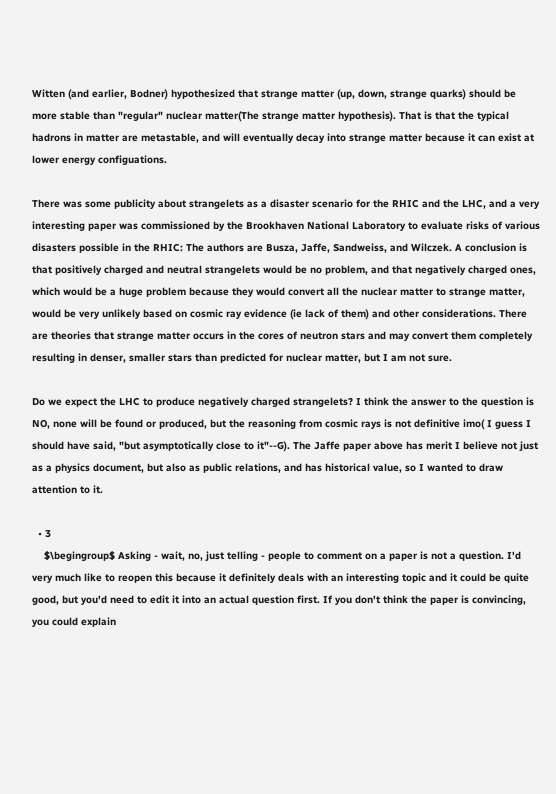Witten (and earlier, Bodner) hypothesized that strange matter (up, down, strange quarks) should be more stable than "regular" nuclear matter(The strange matter hypothesis). That is that the typical hadrons in matter are metastable, and will eventually decay into strange matter because it can exist at lower energy configuations.

There was some publicity about strangelets as a disaster scenario for the RHIC and the LHC, and a very interesting paper was commissioned by the Brookhaven National Laboratory to evaluate risks of various disasters possible in the RHIC: The authors are Busza, Jaffe, Sandweiss, and Wilczek. A conclusion is that positively charged and neutral strangelets would be no problem, and that negatively charged ones, which would be a huge problem because they would convert all the nuclear matter to strange matter, would be very unlikely based on cosmic ray evidence (ie lack of them) and other considerations. There are theories that strange matter occurs in the cores of neutron stars and may convert them completely resulting in denser, smaller stars than predicted for nuclear matter, but I am not sure.

Do we expect the LHC to produce negatively charged strangelets? I think the answer to the question is NO, none will be found or produced, but the reasoning from cosmic rays is not definitive imo( I guess I should have said, "but asymptotically close to it"--G). The Jaffe paper above has merit I believe not just as a physics document, but also as public relations, and has historical value, so I wanted to draw attention to it.

  • 3
    $\begingroup$ Asking - wait, no, just telling - people to comment on a paper is not a question. I'd very much like to reopen this because it definitely deals with an interesting topic and it could be quite good, but you'd need to edit it into an actual question first. If you don't think the paper is convincing, you could explain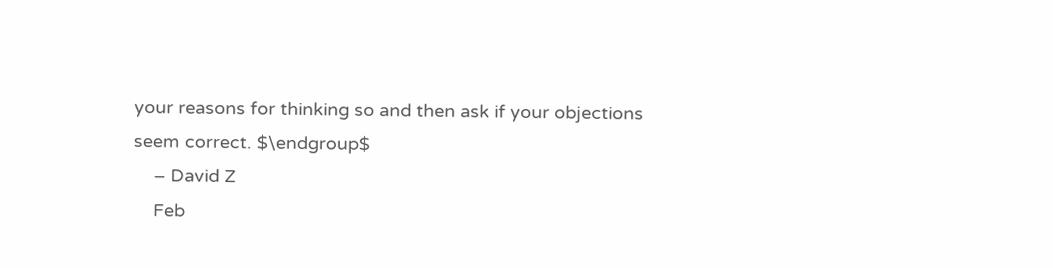your reasons for thinking so and then ask if your objections seem correct. $\endgroup$
    – David Z
    Feb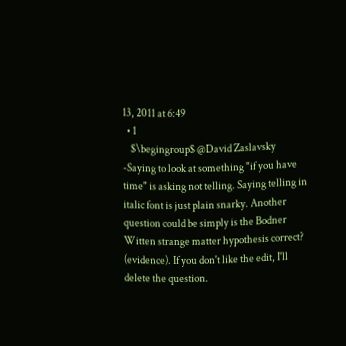13, 2011 at 6:49
  • 1
    $\begingroup$ @David Zaslavsky -Saying to look at something "if you have time" is asking not telling. Saying telling in italic font is just plain snarky. Another question could be simply is the Bodner Witten strange matter hypothesis correct? (evidence). If you don't like the edit, I'll delete the question.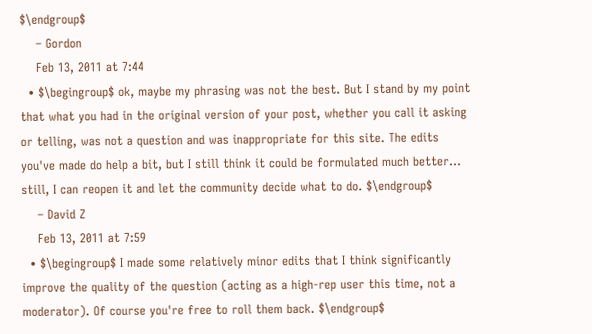$\endgroup$
    – Gordon
    Feb 13, 2011 at 7:44
  • $\begingroup$ ok, maybe my phrasing was not the best. But I stand by my point that what you had in the original version of your post, whether you call it asking or telling, was not a question and was inappropriate for this site. The edits you've made do help a bit, but I still think it could be formulated much better... still, I can reopen it and let the community decide what to do. $\endgroup$
    – David Z
    Feb 13, 2011 at 7:59
  • $\begingroup$ I made some relatively minor edits that I think significantly improve the quality of the question (acting as a high-rep user this time, not a moderator). Of course you're free to roll them back. $\endgroup$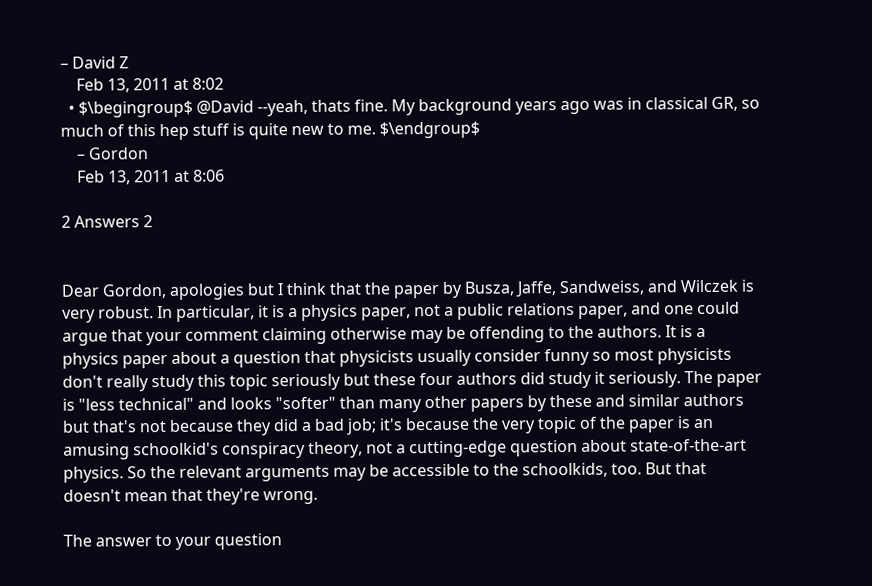– David Z
    Feb 13, 2011 at 8:02
  • $\begingroup$ @David --yeah, thats fine. My background years ago was in classical GR, so much of this hep stuff is quite new to me. $\endgroup$
    – Gordon
    Feb 13, 2011 at 8:06

2 Answers 2


Dear Gordon, apologies but I think that the paper by Busza, Jaffe, Sandweiss, and Wilczek is very robust. In particular, it is a physics paper, not a public relations paper, and one could argue that your comment claiming otherwise may be offending to the authors. It is a physics paper about a question that physicists usually consider funny so most physicists don't really study this topic seriously but these four authors did study it seriously. The paper is "less technical" and looks "softer" than many other papers by these and similar authors but that's not because they did a bad job; it's because the very topic of the paper is an amusing schoolkid's conspiracy theory, not a cutting-edge question about state-of-the-art physics. So the relevant arguments may be accessible to the schoolkids, too. But that doesn't mean that they're wrong.

The answer to your question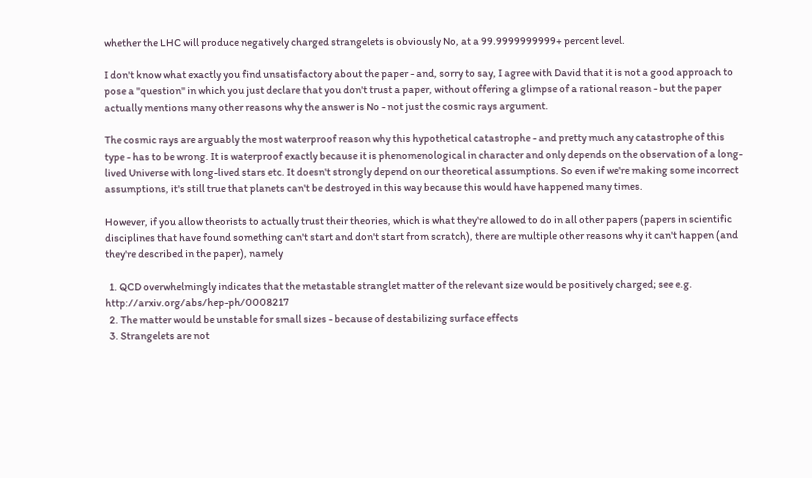whether the LHC will produce negatively charged strangelets is obviously No, at a 99.9999999999+ percent level.

I don't know what exactly you find unsatisfactory about the paper - and, sorry to say, I agree with David that it is not a good approach to pose a "question" in which you just declare that you don't trust a paper, without offering a glimpse of a rational reason - but the paper actually mentions many other reasons why the answer is No - not just the cosmic rays argument.

The cosmic rays are arguably the most waterproof reason why this hypothetical catastrophe - and pretty much any catastrophe of this type - has to be wrong. It is waterproof exactly because it is phenomenological in character and only depends on the observation of a long-lived Universe with long-lived stars etc. It doesn't strongly depend on our theoretical assumptions. So even if we're making some incorrect assumptions, it's still true that planets can't be destroyed in this way because this would have happened many times.

However, if you allow theorists to actually trust their theories, which is what they're allowed to do in all other papers (papers in scientific disciplines that have found something can't start and don't start from scratch), there are multiple other reasons why it can't happen (and they're described in the paper), namely

  1. QCD overwhelmingly indicates that the metastable stranglet matter of the relevant size would be positively charged; see e.g. http://arxiv.org/abs/hep-ph/0008217
  2. The matter would be unstable for small sizes - because of destabilizing surface effects
  3. Strangelets are not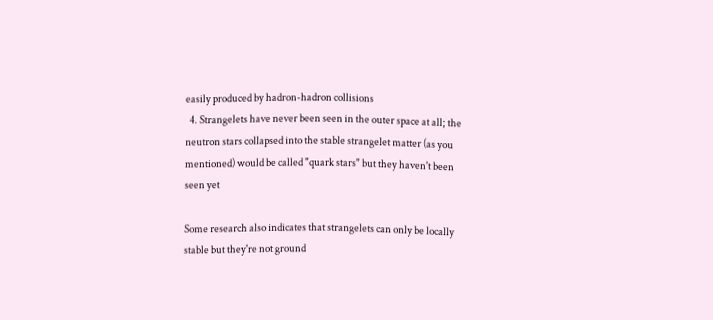easily produced by hadron-hadron collisions
  4. Strangelets have never been seen in the outer space at all; the neutron stars collapsed into the stable strangelet matter (as you mentioned) would be called "quark stars" but they haven't been seen yet

Some research also indicates that strangelets can only be locally stable but they're not ground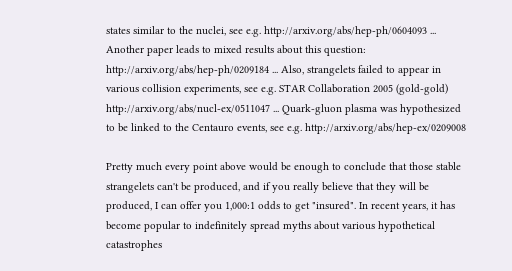states similar to the nuclei, see e.g. http://arxiv.org/abs/hep-ph/0604093 ... Another paper leads to mixed results about this question: http://arxiv.org/abs/hep-ph/0209184 ... Also, strangelets failed to appear in various collision experiments, see e.g. STAR Collaboration 2005 (gold-gold) http://arxiv.org/abs/nucl-ex/0511047 ... Quark-gluon plasma was hypothesized to be linked to the Centauro events, see e.g. http://arxiv.org/abs/hep-ex/0209008

Pretty much every point above would be enough to conclude that those stable strangelets can't be produced, and if you really believe that they will be produced, I can offer you 1,000:1 odds to get "insured". In recent years, it has become popular to indefinitely spread myths about various hypothetical catastrophes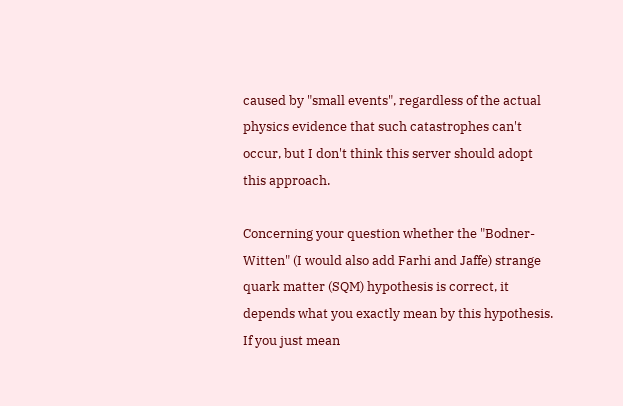caused by "small events", regardless of the actual physics evidence that such catastrophes can't occur, but I don't think this server should adopt this approach.

Concerning your question whether the "Bodner-Witten" (I would also add Farhi and Jaffe) strange quark matter (SQM) hypothesis is correct, it depends what you exactly mean by this hypothesis. If you just mean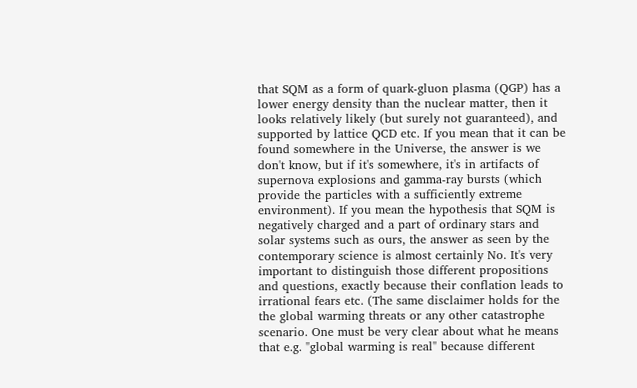that SQM as a form of quark-gluon plasma (QGP) has a lower energy density than the nuclear matter, then it looks relatively likely (but surely not guaranteed), and supported by lattice QCD etc. If you mean that it can be found somewhere in the Universe, the answer is we don't know, but if it's somewhere, it's in artifacts of supernova explosions and gamma-ray bursts (which provide the particles with a sufficiently extreme environment). If you mean the hypothesis that SQM is negatively charged and a part of ordinary stars and solar systems such as ours, the answer as seen by the contemporary science is almost certainly No. It's very important to distinguish those different propositions and questions, exactly because their conflation leads to irrational fears etc. (The same disclaimer holds for the the global warming threats or any other catastrophe scenario. One must be very clear about what he means that e.g. "global warming is real" because different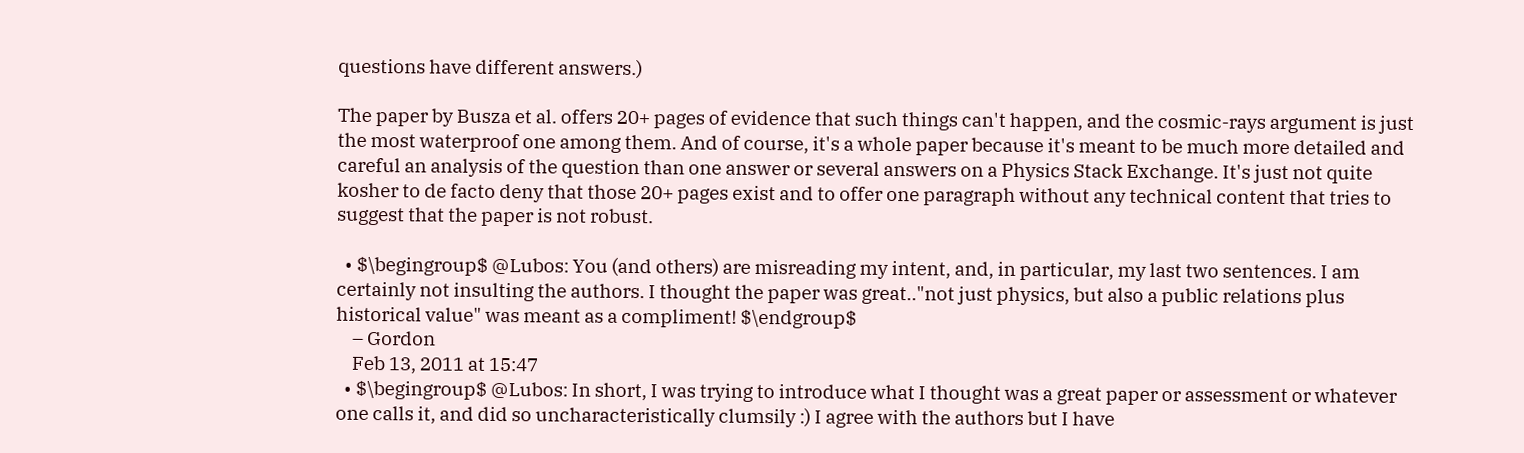questions have different answers.)

The paper by Busza et al. offers 20+ pages of evidence that such things can't happen, and the cosmic-rays argument is just the most waterproof one among them. And of course, it's a whole paper because it's meant to be much more detailed and careful an analysis of the question than one answer or several answers on a Physics Stack Exchange. It's just not quite kosher to de facto deny that those 20+ pages exist and to offer one paragraph without any technical content that tries to suggest that the paper is not robust.

  • $\begingroup$ @Lubos: You (and others) are misreading my intent, and, in particular, my last two sentences. I am certainly not insulting the authors. I thought the paper was great.."not just physics, but also a public relations plus historical value" was meant as a compliment! $\endgroup$
    – Gordon
    Feb 13, 2011 at 15:47
  • $\begingroup$ @Lubos: In short, I was trying to introduce what I thought was a great paper or assessment or whatever one calls it, and did so uncharacteristically clumsily :) I agree with the authors but I have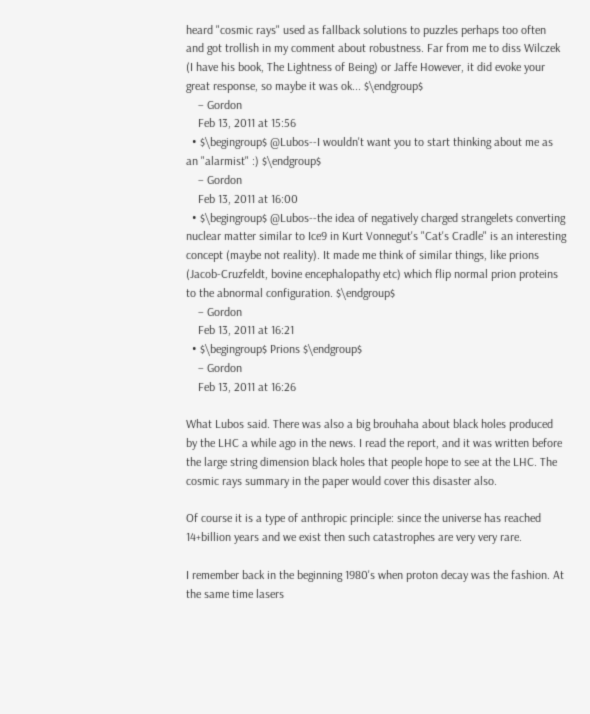heard "cosmic rays" used as fallback solutions to puzzles perhaps too often and got trollish in my comment about robustness. Far from me to diss Wilczek (I have his book, The Lightness of Being) or Jaffe However, it did evoke your great response, so maybe it was ok... $\endgroup$
    – Gordon
    Feb 13, 2011 at 15:56
  • $\begingroup$ @Lubos--I wouldn't want you to start thinking about me as an "alarmist" :) $\endgroup$
    – Gordon
    Feb 13, 2011 at 16:00
  • $\begingroup$ @Lubos--the idea of negatively charged strangelets converting nuclear matter similar to Ice9 in Kurt Vonnegut's "Cat's Cradle" is an interesting concept (maybe not reality). It made me think of similar things, like prions (Jacob-Cruzfeldt, bovine encephalopathy etc) which flip normal prion proteins to the abnormal configuration. $\endgroup$
    – Gordon
    Feb 13, 2011 at 16:21
  • $\begingroup$ Prions $\endgroup$
    – Gordon
    Feb 13, 2011 at 16:26

What Lubos said. There was also a big brouhaha about black holes produced by the LHC a while ago in the news. I read the report, and it was written before the large string dimension black holes that people hope to see at the LHC. The cosmic rays summary in the paper would cover this disaster also.

Of course it is a type of anthropic principle: since the universe has reached 14+billion years and we exist then such catastrophes are very very rare.

I remember back in the beginning 1980's when proton decay was the fashion. At the same time lasers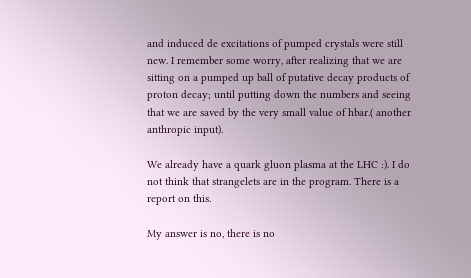and induced de excitations of pumped crystals were still new. I remember some worry, after realizing that we are sitting on a pumped up ball of putative decay products of proton decay; until putting down the numbers and seeing that we are saved by the very small value of hbar.( another anthropic input).

We already have a quark gluon plasma at the LHC :). I do not think that strangelets are in the program. There is a report on this.

My answer is no, there is no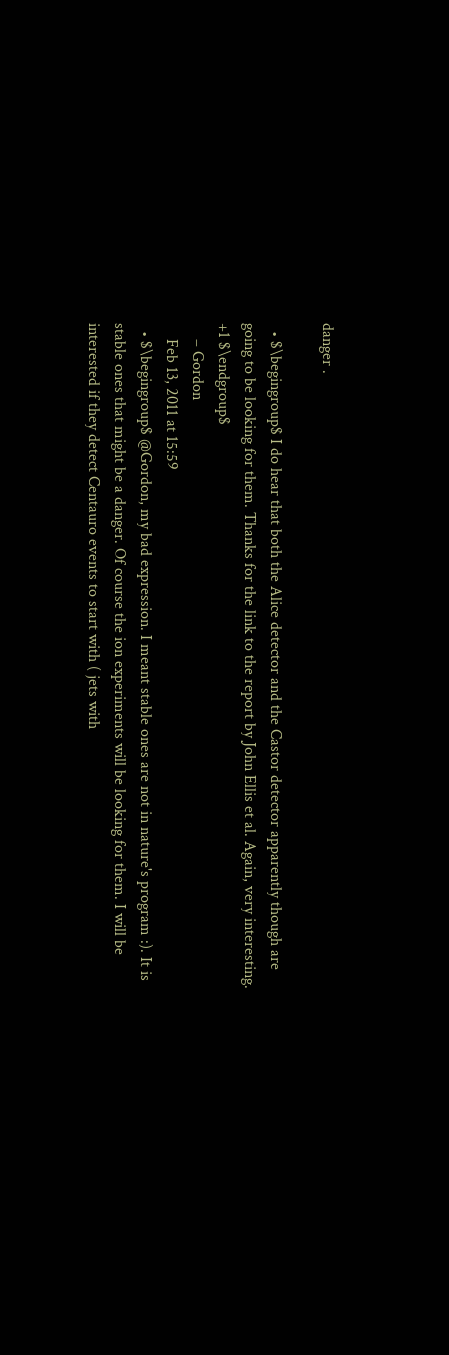danger .

  • $\begingroup$ I do hear that both the Alice detector and the Castor detector apparently though are going to be looking for them. Thanks for the link to the report by John Ellis et al. Again, very interesting. +1 $\endgroup$
    – Gordon
    Feb 13, 2011 at 15:59
  • $\begingroup$ @Gordon, my bad expression. I meant stable ones are not in nature's program :). It is stable ones that might be a danger. Of course the ion experiments will be looking for them. I will be interested if they detect Centauro events to start with ( jets with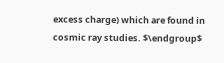excess charge) which are found in cosmic ray studies. $\endgroup$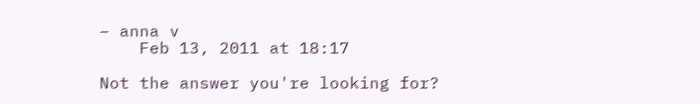– anna v
    Feb 13, 2011 at 18:17

Not the answer you're looking for?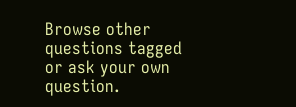Browse other questions tagged or ask your own question.